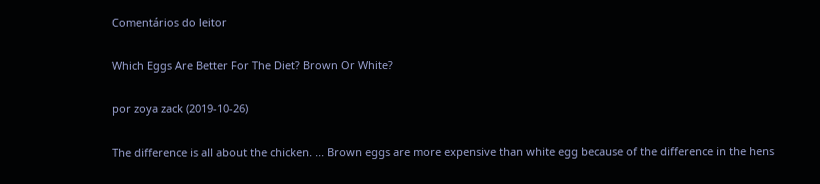Comentários do leitor

Which Eggs Are Better For The Diet? Brown Or White?

por zoya zack (2019-10-26)

The difference is all about the chicken. ... Brown eggs are more expensive than white egg because of the difference in the hens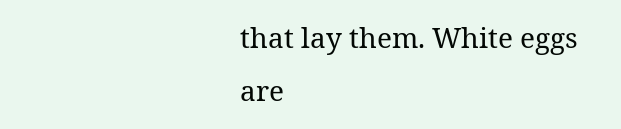that lay them. White eggs are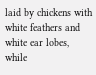laid by chickens with white feathers and white ear lobes, while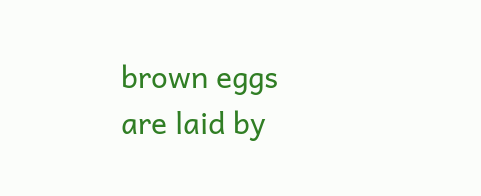brown eggs are laid by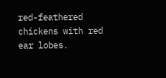red-feathered chickens with red ear lobes.